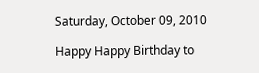Saturday, October 09, 2010

Happy Happy Birthday to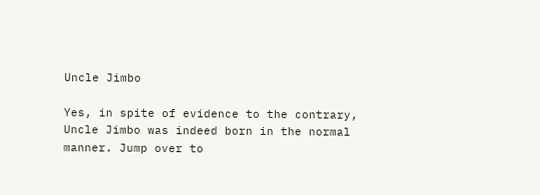Uncle Jimbo

Yes, in spite of evidence to the contrary, Uncle Jimbo was indeed born in the normal manner. Jump over to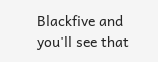Blackfive and you'll see that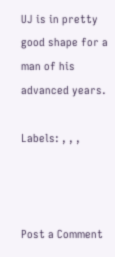UJ is in pretty good shape for a man of his advanced years.

Labels: , , ,



Post a Comment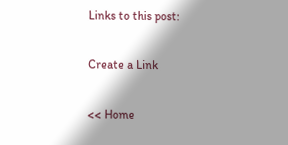Links to this post:

Create a Link

<< Home